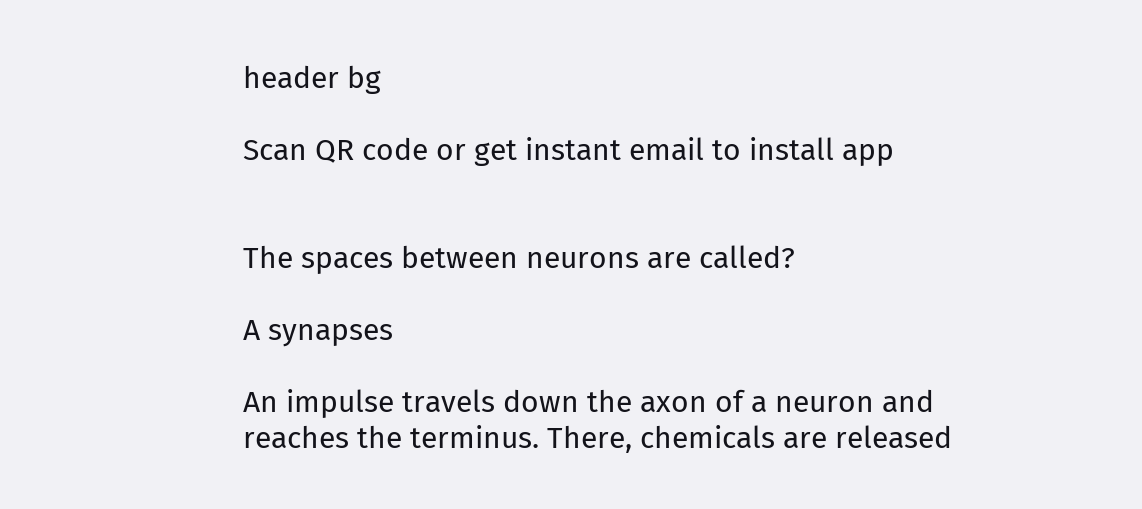header bg

Scan QR code or get instant email to install app


The spaces between neurons are called?

A synapses

An impulse travels down the axon of a neuron and reaches the terminus. There, chemicals are released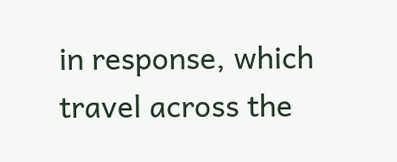in response, which travel across the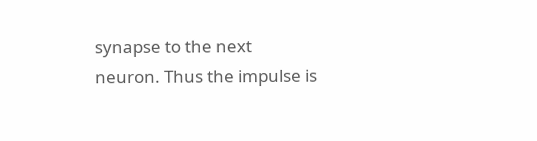synapse to the next neuron. Thus the impulse is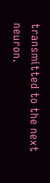transmitted to the next neuron.